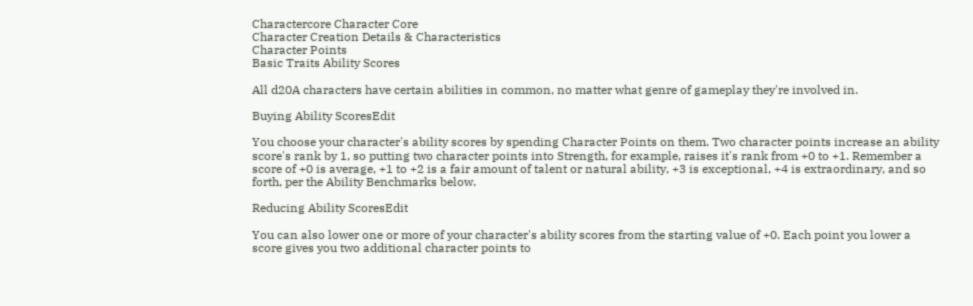Charactercore Character Core
Character Creation Details & Characteristics
Character Points
Basic Traits Ability Scores

All d20A characters have certain abilities in common, no matter what genre of gameplay they're involved in.

Buying Ability ScoresEdit

You choose your character's ability scores by spending Character Points on them. Two character points increase an ability score's rank by 1, so putting two character points into Strength, for example, raises it's rank from +0 to +1. Remember a score of +0 is average, +1 to +2 is a fair amount of talent or natural ability, +3 is exceptional, +4 is extraordinary, and so forth, per the Ability Benchmarks below.

Reducing Ability ScoresEdit

You can also lower one or more of your character's ability scores from the starting value of +0. Each point you lower a score gives you two additional character points to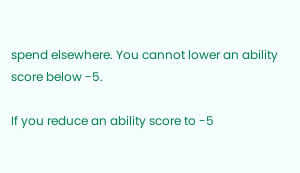spend elsewhere. You cannot lower an ability score below -5.

If you reduce an ability score to -5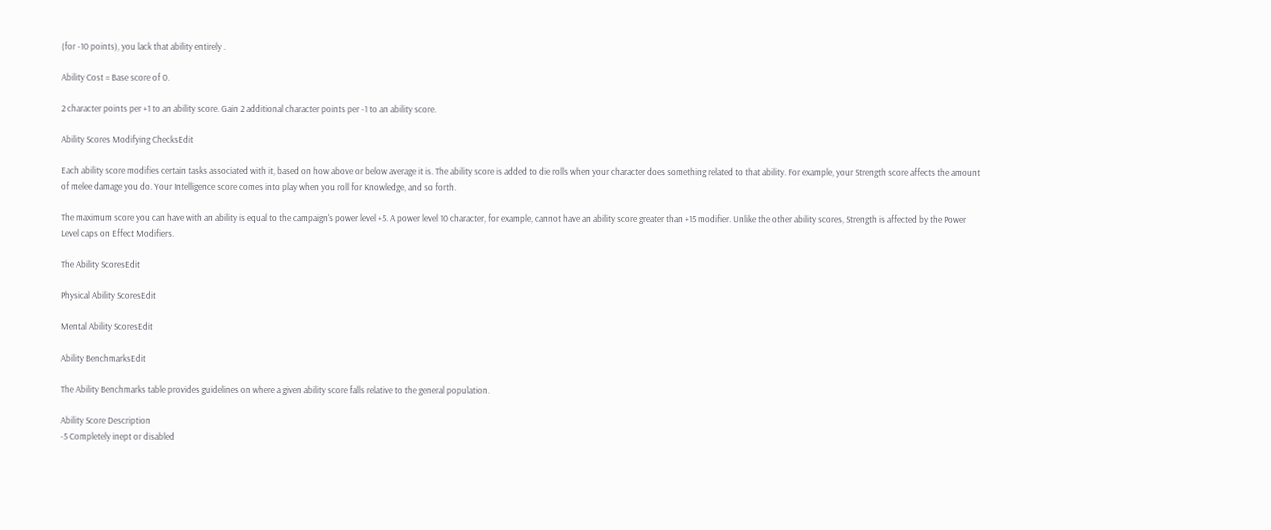(for -10 points), you lack that ability entirely .

Ability Cost = Base score of 0.

2 character points per +1 to an ability score. Gain 2 additional character points per -1 to an ability score.

Ability Scores Modifying ChecksEdit

Each ability score modifies certain tasks associated with it, based on how above or below average it is. The ability score is added to die rolls when your character does something related to that ability. For example, your Strength score affects the amount of melee damage you do. Your Intelligence score comes into play when you roll for Knowledge, and so forth.

The maximum score you can have with an ability is equal to the campaign's power level +5. A power level 10 character, for example, cannot have an ability score greater than +15 modifier. Unlike the other ability scores, Strength is affected by the Power Level caps on Effect Modifiers.

The Ability ScoresEdit

Physical Ability ScoresEdit

Mental Ability ScoresEdit

Ability BenchmarksEdit

The Ability Benchmarks table provides guidelines on where a given ability score falls relative to the general population.

Ability Score Description
-5 Completely inept or disabled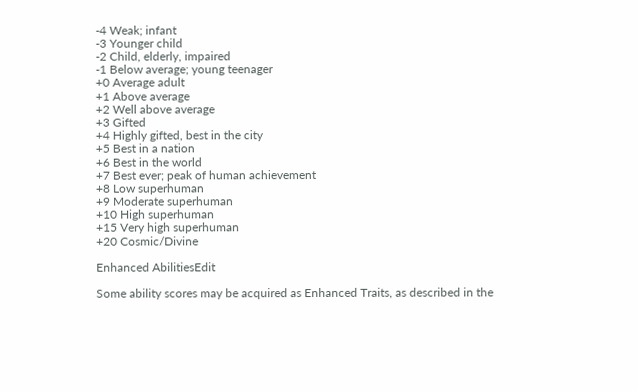-4 Weak; infant
-3 Younger child
-2 Child, elderly, impaired
-1 Below average; young teenager
+0 Average adult
+1 Above average
+2 Well above average
+3 Gifted
+4 Highly gifted, best in the city
+5 Best in a nation
+6 Best in the world
+7 Best ever; peak of human achievement
+8 Low superhuman
+9 Moderate superhuman
+10 High superhuman
+15 Very high superhuman
+20 Cosmic/Divine

Enhanced AbilitiesEdit

Some ability scores may be acquired as Enhanced Traits, as described in the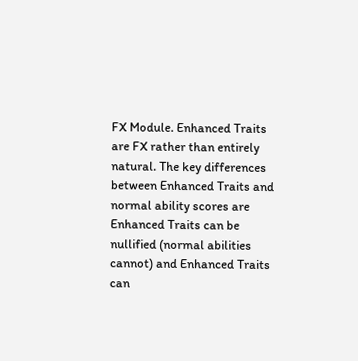FX Module. Enhanced Traits are FX rather than entirely natural. The key differences between Enhanced Traits and normal ability scores are Enhanced Traits can be nullified (normal abilities cannot) and Enhanced Traits can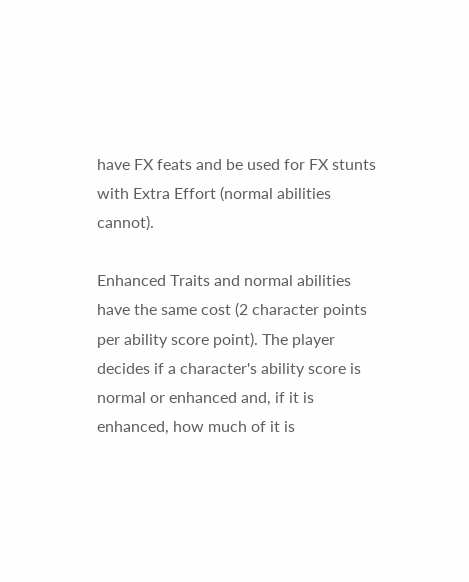have FX feats and be used for FX stunts with Extra Effort (normal abilities cannot).

Enhanced Traits and normal abilities have the same cost (2 character points per ability score point). The player decides if a character's ability score is normal or enhanced and, if it is enhanced, how much of it is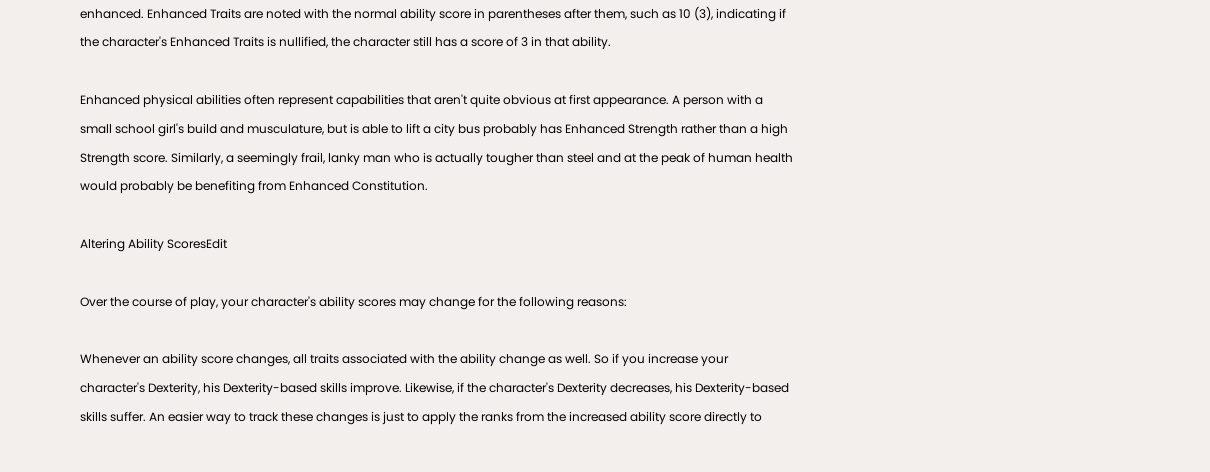enhanced. Enhanced Traits are noted with the normal ability score in parentheses after them, such as 10 (3), indicating if the character's Enhanced Traits is nullified, the character still has a score of 3 in that ability.

Enhanced physical abilities often represent capabilities that aren't quite obvious at first appearance. A person with a small school girl's build and musculature, but is able to lift a city bus probably has Enhanced Strength rather than a high Strength score. Similarly, a seemingly frail, lanky man who is actually tougher than steel and at the peak of human health would probably be benefiting from Enhanced Constitution.

Altering Ability ScoresEdit

Over the course of play, your character's ability scores may change for the following reasons:

Whenever an ability score changes, all traits associated with the ability change as well. So if you increase your character's Dexterity, his Dexterity-based skills improve. Likewise, if the character's Dexterity decreases, his Dexterity-based skills suffer. An easier way to track these changes is just to apply the ranks from the increased ability score directly to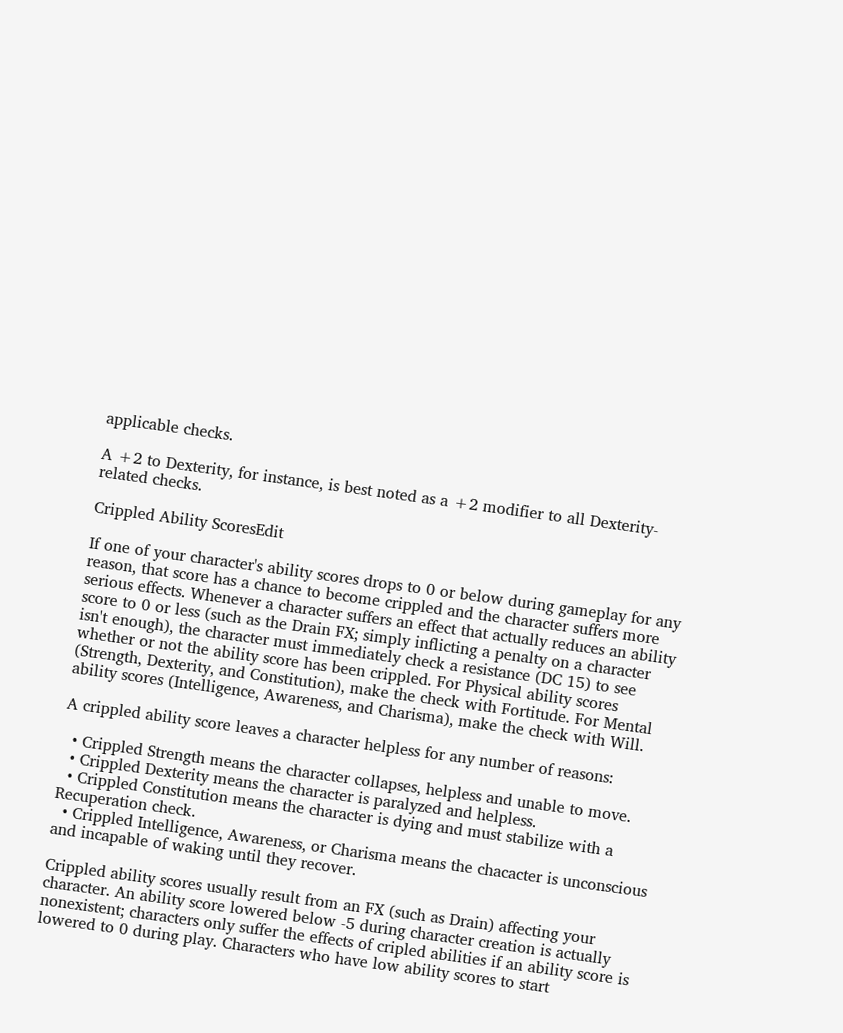applicable checks.

A +2 to Dexterity, for instance, is best noted as a +2 modifier to all Dexterity-related checks.

Crippled Ability ScoresEdit

If one of your character's ability scores drops to 0 or below during gameplay for any reason, that score has a chance to become crippled and the character suffers more serious effects. Whenever a character suffers an effect that actually reduces an ability score to 0 or less (such as the Drain FX; simply inflicting a penalty on a character isn't enough), the character must immediately check a resistance (DC 15) to see whether or not the ability score has been crippled. For Physical ability scores (Strength, Dexterity, and Constitution), make the check with Fortitude. For Mental ability scores (Intelligence, Awareness, and Charisma), make the check with Will.

A crippled ability score leaves a character helpless for any number of reasons:

  • Crippled Strength means the character collapses, helpless and unable to move.
  • Crippled Dexterity means the character is paralyzed and helpless.
  • Crippled Constitution means the character is dying and must stabilize with a Recuperation check.
  • Crippled Intelligence, Awareness, or Charisma means the chacacter is unconscious and incapable of waking until they recover.

Crippled ability scores usually result from an FX (such as Drain) affecting your character. An ability score lowered below -5 during character creation is actually nonexistent; characters only suffer the effects of cripled abilities if an ability score is lowered to 0 during play. Characters who have low ability scores to start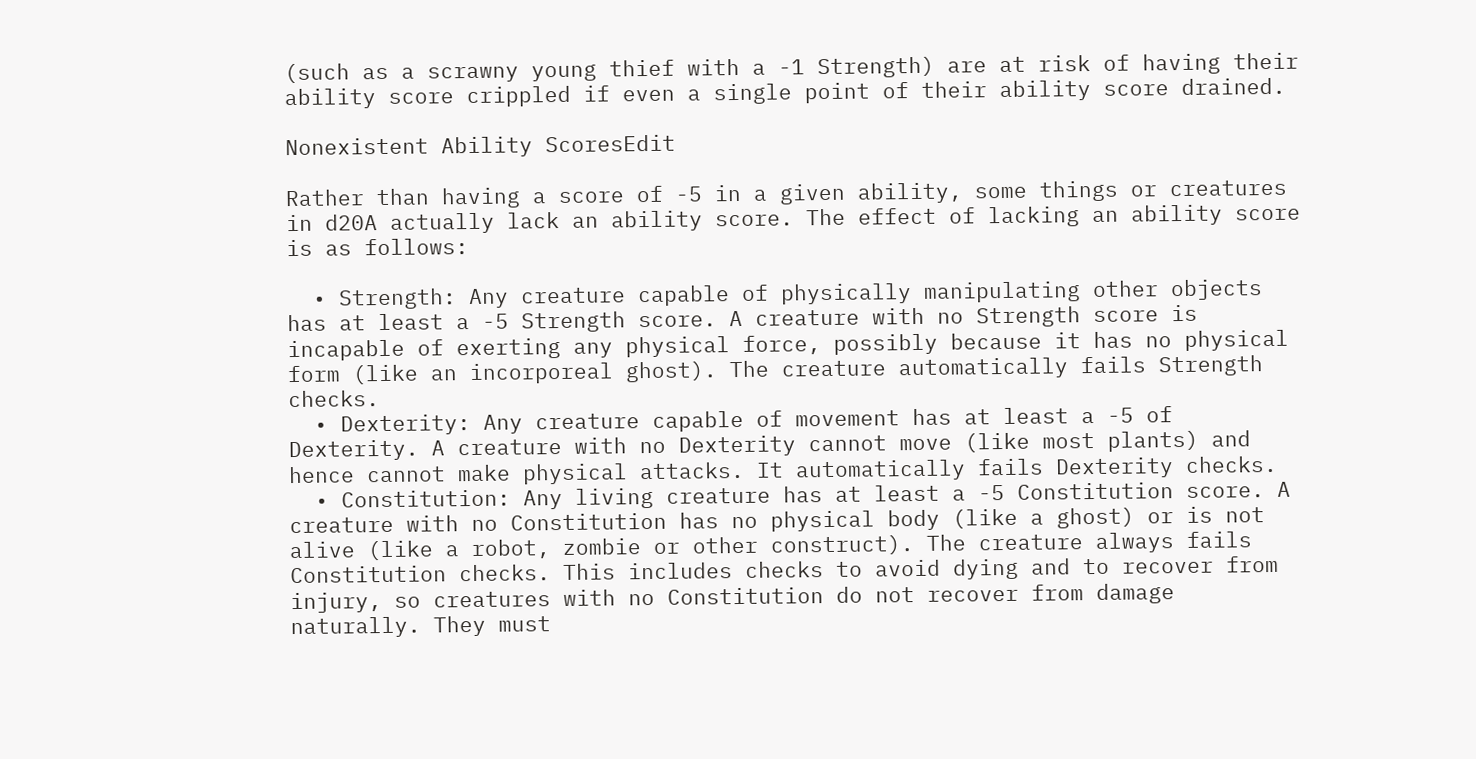(such as a scrawny young thief with a -1 Strength) are at risk of having their ability score crippled if even a single point of their ability score drained.

Nonexistent Ability ScoresEdit

Rather than having a score of -5 in a given ability, some things or creatures in d20A actually lack an ability score. The effect of lacking an ability score is as follows:

  • Strength: Any creature capable of physically manipulating other objects has at least a -5 Strength score. A creature with no Strength score is incapable of exerting any physical force, possibly because it has no physical form (like an incorporeal ghost). The creature automatically fails Strength checks.
  • Dexterity: Any creature capable of movement has at least a -5 of Dexterity. A creature with no Dexterity cannot move (like most plants) and hence cannot make physical attacks. It automatically fails Dexterity checks.
  • Constitution: Any living creature has at least a -5 Constitution score. A creature with no Constitution has no physical body (like a ghost) or is not alive (like a robot, zombie or other construct). The creature always fails Constitution checks. This includes checks to avoid dying and to recover from injury, so creatures with no Constitution do not recover from damage naturally. They must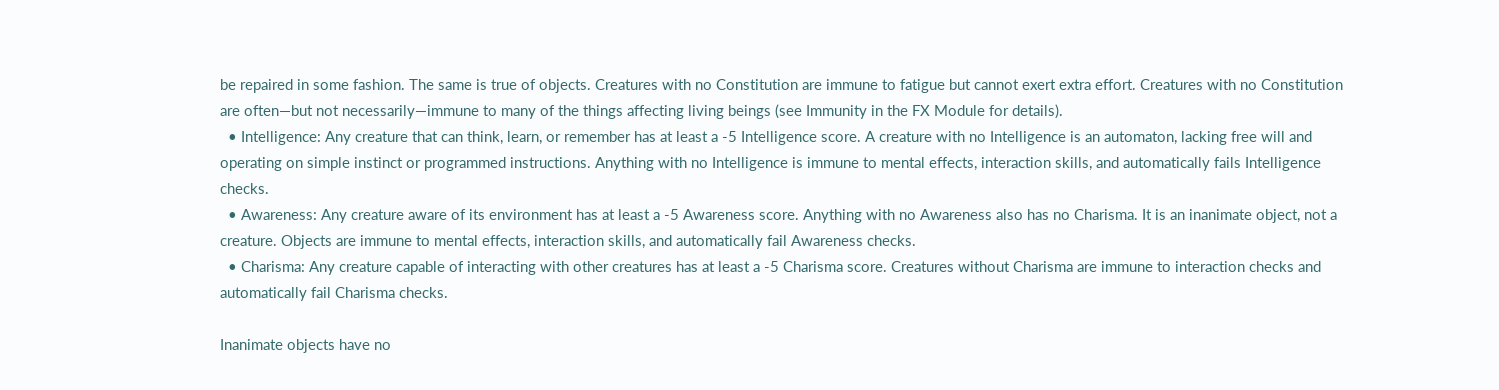be repaired in some fashion. The same is true of objects. Creatures with no Constitution are immune to fatigue but cannot exert extra effort. Creatures with no Constitution are often—but not necessarily—immune to many of the things affecting living beings (see Immunity in the FX Module for details).
  • Intelligence: Any creature that can think, learn, or remember has at least a -5 Intelligence score. A creature with no Intelligence is an automaton, lacking free will and operating on simple instinct or programmed instructions. Anything with no Intelligence is immune to mental effects, interaction skills, and automatically fails Intelligence checks.
  • Awareness: Any creature aware of its environment has at least a -5 Awareness score. Anything with no Awareness also has no Charisma. It is an inanimate object, not a creature. Objects are immune to mental effects, interaction skills, and automatically fail Awareness checks.
  • Charisma: Any creature capable of interacting with other creatures has at least a -5 Charisma score. Creatures without Charisma are immune to interaction checks and automatically fail Charisma checks.

Inanimate objects have no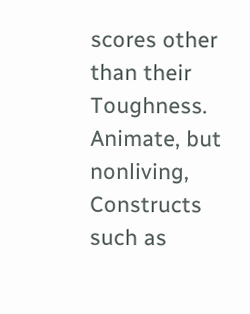scores other than their Toughness. Animate, but nonliving, Constructs such as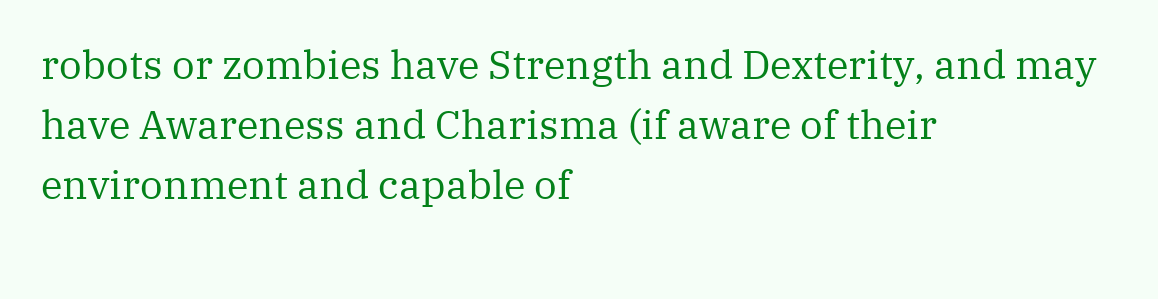robots or zombies have Strength and Dexterity, and may have Awareness and Charisma (if aware of their environment and capable of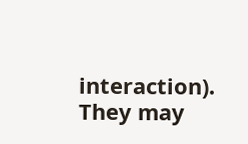interaction). They may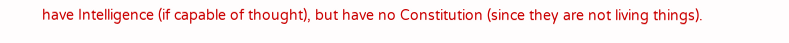have Intelligence (if capable of thought), but have no Constitution (since they are not living things).